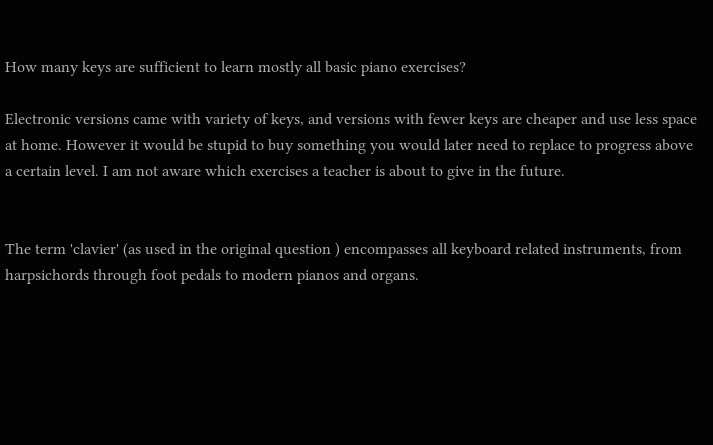How many keys are sufficient to learn mostly all basic piano exercises?

Electronic versions came with variety of keys, and versions with fewer keys are cheaper and use less space at home. However it would be stupid to buy something you would later need to replace to progress above a certain level. I am not aware which exercises a teacher is about to give in the future.


The term 'clavier' (as used in the original question ) encompasses all keyboard related instruments, from harpsichords through foot pedals to modern pianos and organs.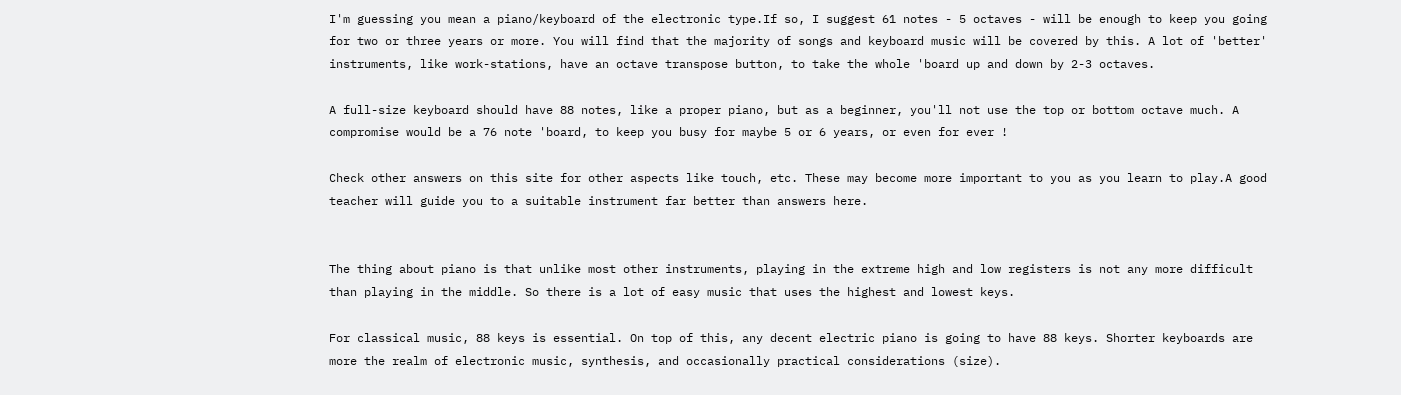I'm guessing you mean a piano/keyboard of the electronic type.If so, I suggest 61 notes - 5 octaves - will be enough to keep you going for two or three years or more. You will find that the majority of songs and keyboard music will be covered by this. A lot of 'better' instruments, like work-stations, have an octave transpose button, to take the whole 'board up and down by 2-3 octaves.

A full-size keyboard should have 88 notes, like a proper piano, but as a beginner, you'll not use the top or bottom octave much. A compromise would be a 76 note 'board, to keep you busy for maybe 5 or 6 years, or even for ever !

Check other answers on this site for other aspects like touch, etc. These may become more important to you as you learn to play.A good teacher will guide you to a suitable instrument far better than answers here.


The thing about piano is that unlike most other instruments, playing in the extreme high and low registers is not any more difficult than playing in the middle. So there is a lot of easy music that uses the highest and lowest keys.

For classical music, 88 keys is essential. On top of this, any decent electric piano is going to have 88 keys. Shorter keyboards are more the realm of electronic music, synthesis, and occasionally practical considerations (size).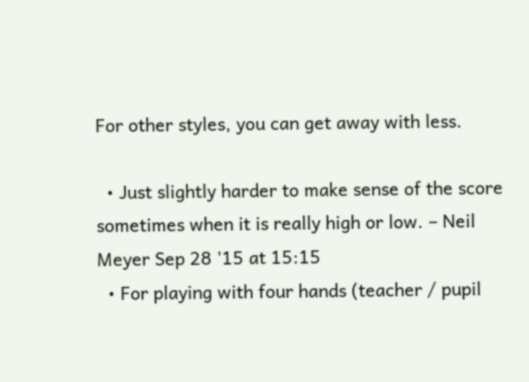For other styles, you can get away with less.

  • Just slightly harder to make sense of the score sometimes when it is really high or low. – Neil Meyer Sep 28 '15 at 15:15
  • For playing with four hands (teacher / pupil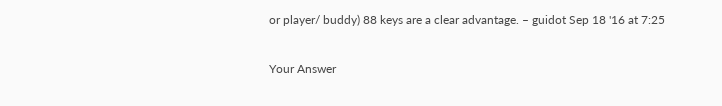or player/ buddy) 88 keys are a clear advantage. – guidot Sep 18 '16 at 7:25

Your Answer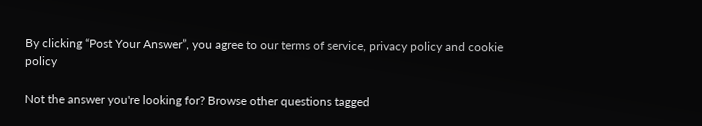By clicking “Post Your Answer”, you agree to our terms of service, privacy policy and cookie policy

Not the answer you're looking for? Browse other questions tagged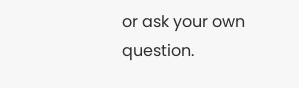or ask your own question.